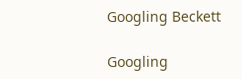Googling Beckett

Googling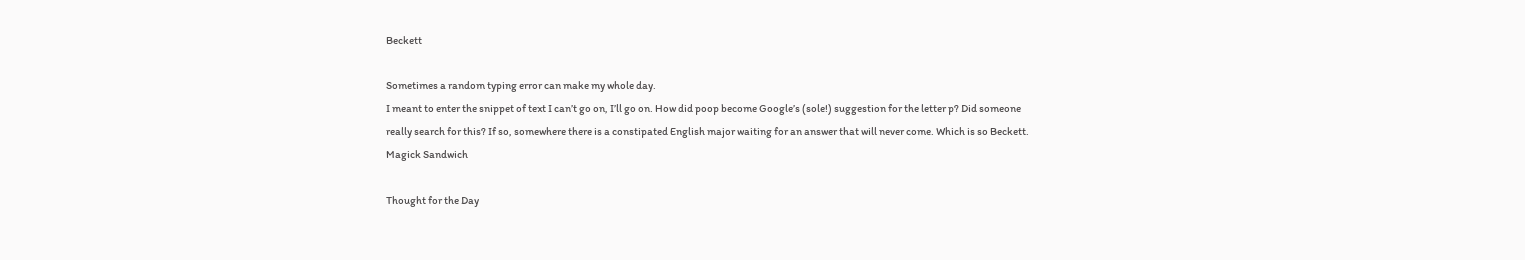Beckett

Sometimes a random typing error can make my whole day.
I meant to enter the snippet of text I can’t go on, I’ll go on. How did poop become Google’s (sole!) suggestion for the letter p? Did someone really search for this? If so, somewhere there is a constipated English major waiting for an answer that will never come. Which is so Beckett.
Magick Sandwich

Thought for the Day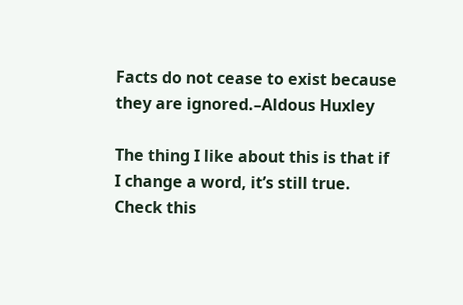Facts do not cease to exist because they are ignored.–Aldous Huxley

The thing I like about this is that if I change a word, it’s still true. Check this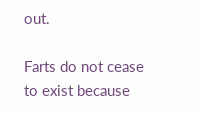out.

Farts do not cease to exist because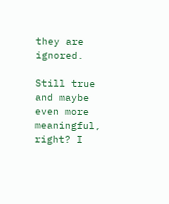they are ignored.

Still true and maybe even more meaningful, right? I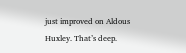just improved on Aldous Huxley. That’s deep.